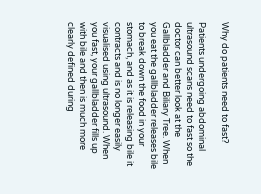Why do patients need to fast?

Patients undergoing abdominal ultrasound scans need to fast so the doctor can better look at the Gallbladder and Biliary Tree. When you eat the gallbladder releases bile to break down the food in your stomach, and as it is releasing bile it contracts and is no longer easily visualised using ultrasound. When you fast, your gallbladder fills up with bile and then is much more clearly defined during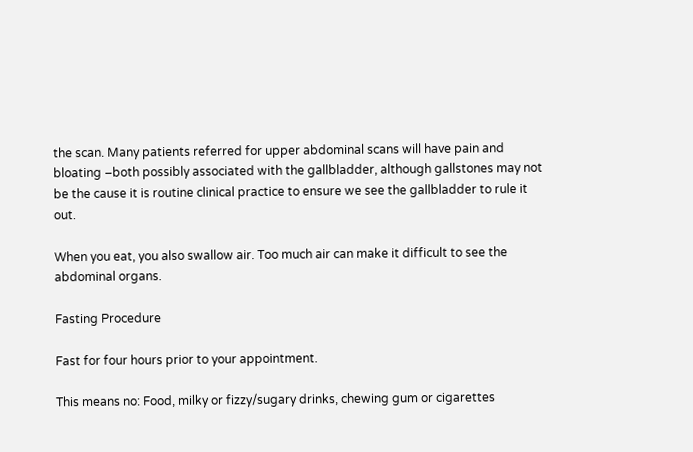the scan. Many patients referred for upper abdominal scans will have pain and bloating –both possibly associated with the gallbladder, although gallstones may not be the cause it is routine clinical practice to ensure we see the gallbladder to rule it out.

When you eat, you also swallow air. Too much air can make it difficult to see the abdominal organs.

Fasting Procedure

Fast for four hours prior to your appointment.

This means no: Food, milky or fizzy/sugary drinks, chewing gum or cigarettes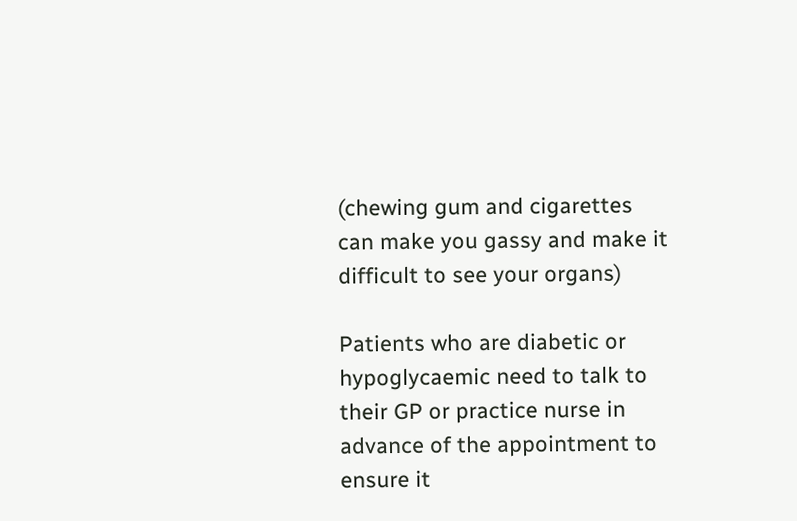(chewing gum and cigarettes can make you gassy and make it difficult to see your organs)

Patients who are diabetic or hypoglycaemic need to talk to their GP or practice nurse in advance of the appointment to ensure it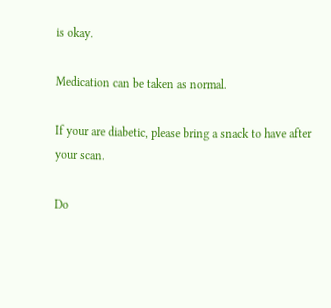is okay.

Medication can be taken as normal.

If your are diabetic, please bring a snack to have after your scan.

Do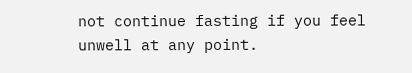not continue fasting if you feel unwell at any point.